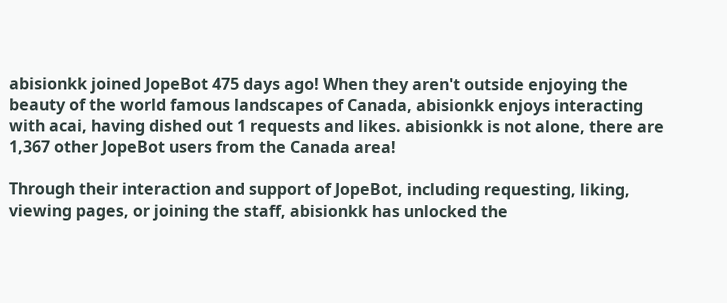abisionkk joined JopeBot 475 days ago! When they aren't outside enjoying the beauty of the world famous landscapes of Canada, abisionkk enjoys interacting with acai, having dished out 1 requests and likes. abisionkk is not alone, there are 1,367 other JopeBot users from the Canada area!

Through their interaction and support of JopeBot, including requesting, liking, viewing pages, or joining the staff, abisionkk has unlocked the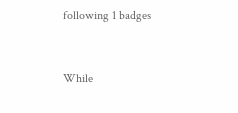following 1 badges


While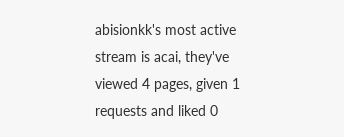abisionkk's most active stream is acai, they've viewed 4 pages, given 1 requests and liked 0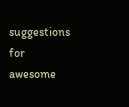suggestions for awesome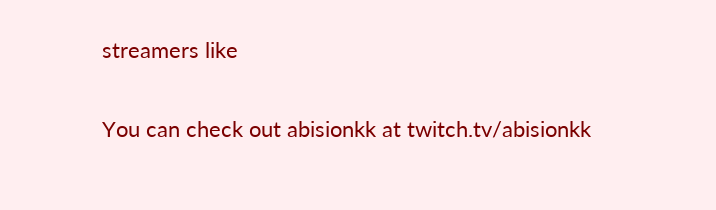streamers like

You can check out abisionkk at twitch.tv/abisionkk